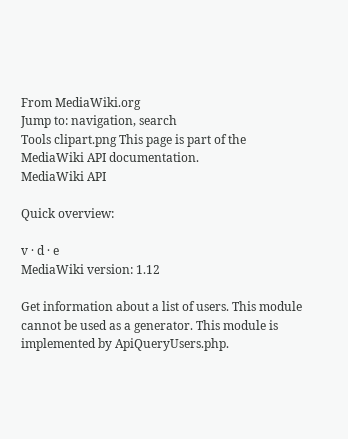From MediaWiki.org
Jump to: navigation, search
Tools clipart.png This page is part of the MediaWiki API documentation.
MediaWiki API

Quick overview:

v · d · e
MediaWiki version: 1.12

Get information about a list of users. This module cannot be used as a generator. This module is implemented by ApiQueryUsers.php.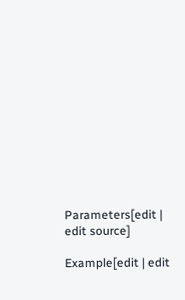Parameters[edit | edit source]

Example[edit | edit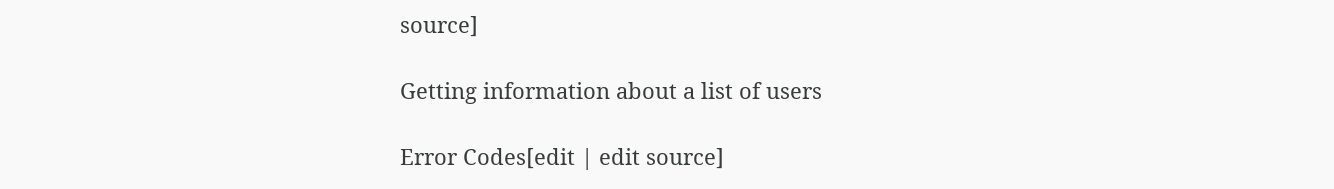source]

Getting information about a list of users

Error Codes[edit | edit source]